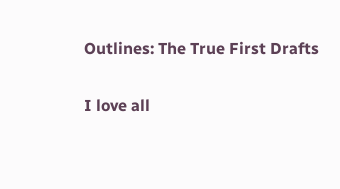Outlines: The True First Drafts

I love all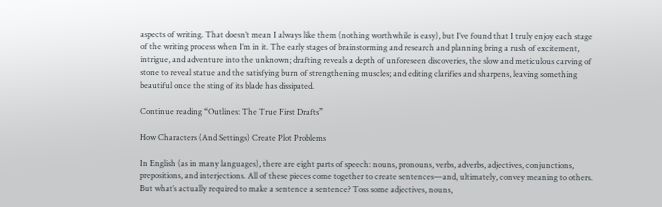aspects of writing. That doesn’t mean I always like them (nothing worthwhile is easy), but I’ve found that I truly enjoy each stage of the writing process when I’m in it. The early stages of brainstorming and research and planning bring a rush of excitement, intrigue, and adventure into the unknown; drafting reveals a depth of unforeseen discoveries, the slow and meticulous carving of stone to reveal statue and the satisfying burn of strengthening muscles; and editing clarifies and sharpens, leaving something beautiful once the sting of its blade has dissipated.

Continue reading “Outlines: The True First Drafts”

How Characters (And Settings) Create Plot Problems

In English (as in many languages), there are eight parts of speech: nouns, pronouns, verbs, adverbs, adjectives, conjunctions, prepositions, and interjections. All of these pieces come together to create sentences—and, ultimately, convey meaning to others. But what’s actually required to make a sentence a sentence? Toss some adjectives, nouns,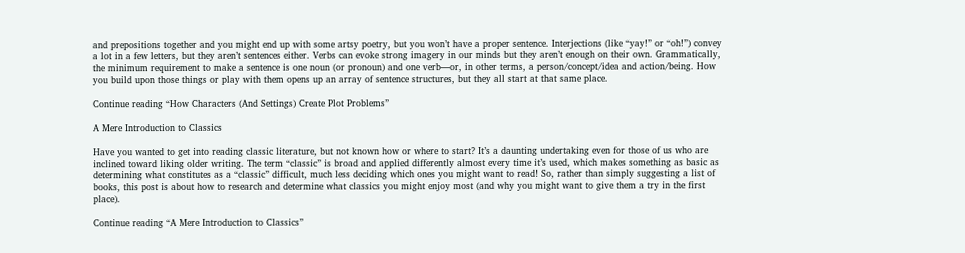and prepositions together and you might end up with some artsy poetry, but you won’t have a proper sentence. Interjections (like “yay!” or “oh!”) convey a lot in a few letters, but they aren’t sentences either. Verbs can evoke strong imagery in our minds but they aren’t enough on their own. Grammatically, the minimum requirement to make a sentence is one noun (or pronoun) and one verb—or, in other terms, a person/concept/idea and action/being. How you build upon those things or play with them opens up an array of sentence structures, but they all start at that same place.

Continue reading “How Characters (And Settings) Create Plot Problems”

A Mere Introduction to Classics

Have you wanted to get into reading classic literature, but not known how or where to start? It’s a daunting undertaking even for those of us who are inclined toward liking older writing. The term “classic” is broad and applied differently almost every time it’s used, which makes something as basic as determining what constitutes as a “classic” difficult, much less deciding which ones you might want to read! So, rather than simply suggesting a list of books, this post is about how to research and determine what classics you might enjoy most (and why you might want to give them a try in the first place).

Continue reading “A Mere Introduction to Classics”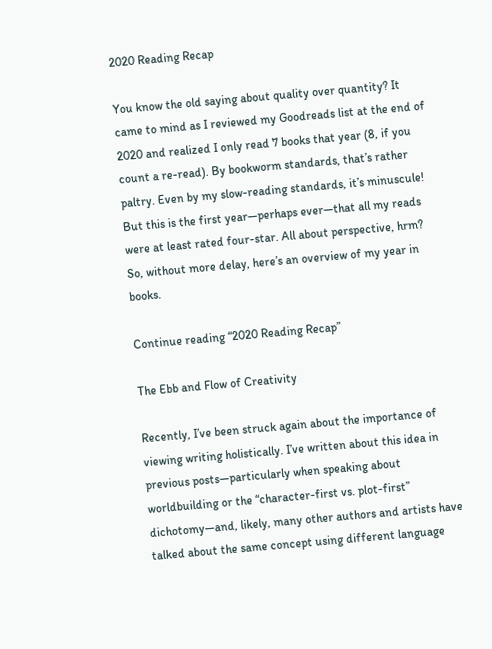2020 Reading Recap

You know the old saying about quality over quantity? It came to mind as I reviewed my Goodreads list at the end of 2020 and realized I only read 7 books that year (8, if you count a re-read). By bookworm standards, that’s rather paltry. Even by my slow-reading standards, it’s minuscule! But this is the first year—perhaps ever—that all my reads were at least rated four-star. All about perspective, hrm? So, without more delay, here’s an overview of my year in books.

Continue reading “2020 Reading Recap”

The Ebb and Flow of Creativity

Recently, I’ve been struck again about the importance of viewing writing holistically. I’ve written about this idea in previous posts—particularly when speaking about worldbuilding or the “character-first vs. plot-first” dichotomy—and, likely, many other authors and artists have talked about the same concept using different language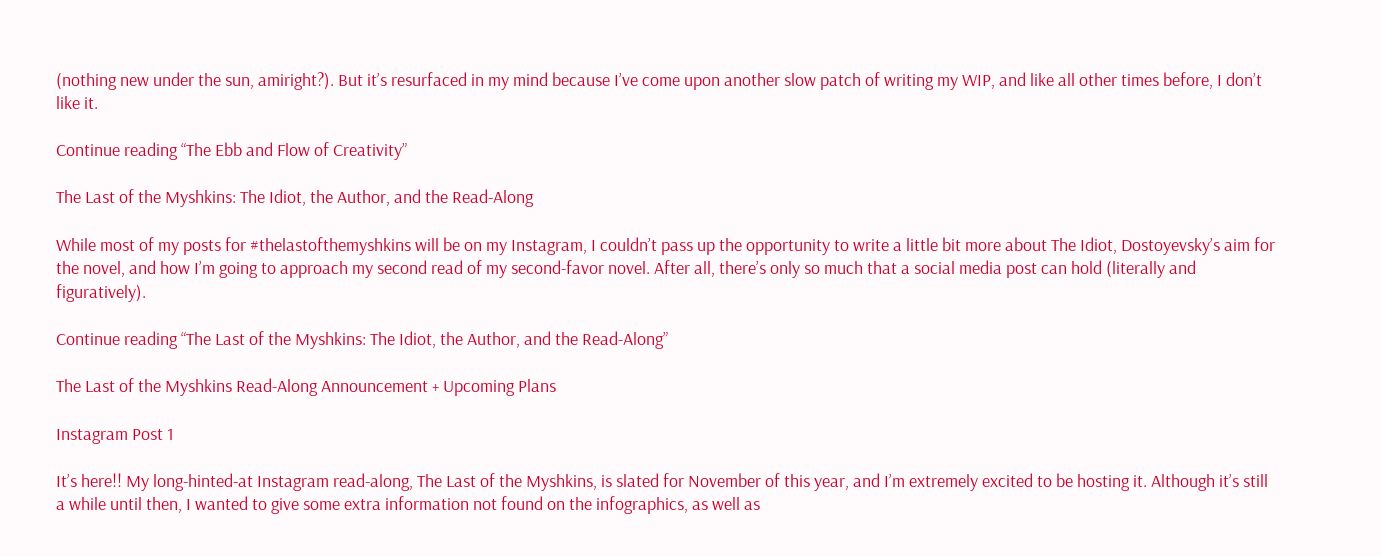(nothing new under the sun, amiright?). But it’s resurfaced in my mind because I’ve come upon another slow patch of writing my WIP, and like all other times before, I don’t like it.

Continue reading “The Ebb and Flow of Creativity”

The Last of the Myshkins: The Idiot, the Author, and the Read-Along

While most of my posts for #thelastofthemyshkins will be on my Instagram, I couldn’t pass up the opportunity to write a little bit more about The Idiot, Dostoyevsky’s aim for the novel, and how I’m going to approach my second read of my second-favor novel. After all, there’s only so much that a social media post can hold (literally and figuratively).

Continue reading “The Last of the Myshkins: The Idiot, the Author, and the Read-Along”

The Last of the Myshkins Read-Along Announcement + Upcoming Plans

Instagram Post 1

It’s here!! My long-hinted-at Instagram read-along, The Last of the Myshkins, is slated for November of this year, and I’m extremely excited to be hosting it. Although it’s still a while until then, I wanted to give some extra information not found on the infographics, as well as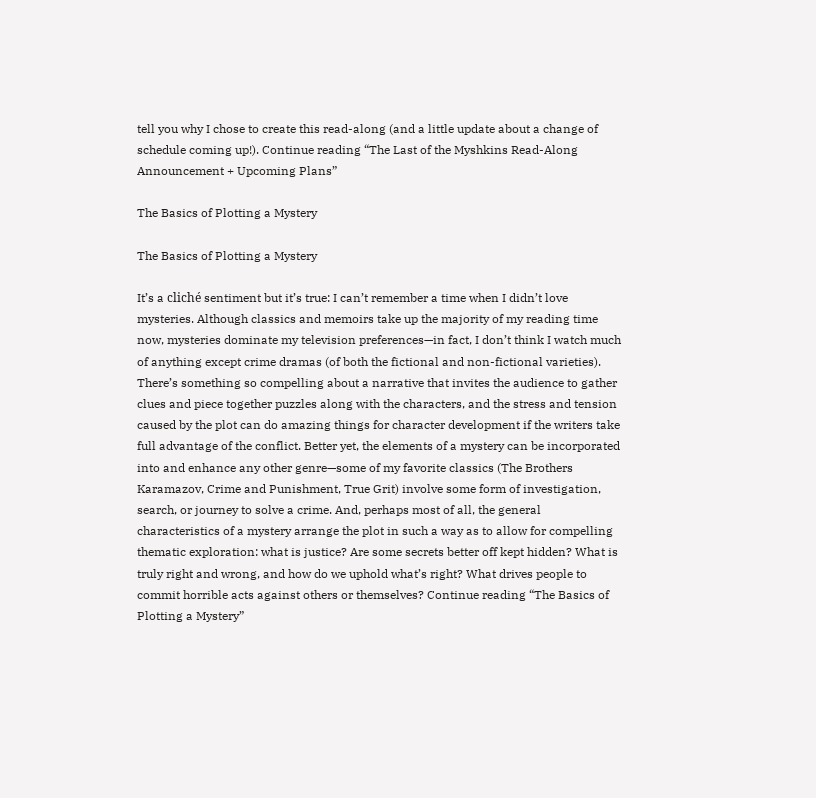tell you why I chose to create this read-along (and a little update about a change of schedule coming up!). Continue reading “The Last of the Myshkins Read-Along Announcement + Upcoming Plans”

The Basics of Plotting a Mystery

The Basics of Plotting a Mystery

It’s a cliché sentiment but it’s true: I can’t remember a time when I didn’t love mysteries. Although classics and memoirs take up the majority of my reading time now, mysteries dominate my television preferences—in fact, I don’t think I watch much of anything except crime dramas (of both the fictional and non-fictional varieties). There’s something so compelling about a narrative that invites the audience to gather clues and piece together puzzles along with the characters, and the stress and tension caused by the plot can do amazing things for character development if the writers take full advantage of the conflict. Better yet, the elements of a mystery can be incorporated into and enhance any other genre—some of my favorite classics (The Brothers Karamazov, Crime and Punishment, True Grit) involve some form of investigation, search, or journey to solve a crime. And, perhaps most of all, the general characteristics of a mystery arrange the plot in such a way as to allow for compelling thematic exploration: what is justice? Are some secrets better off kept hidden? What is truly right and wrong, and how do we uphold what’s right? What drives people to commit horrible acts against others or themselves? Continue reading “The Basics of Plotting a Mystery”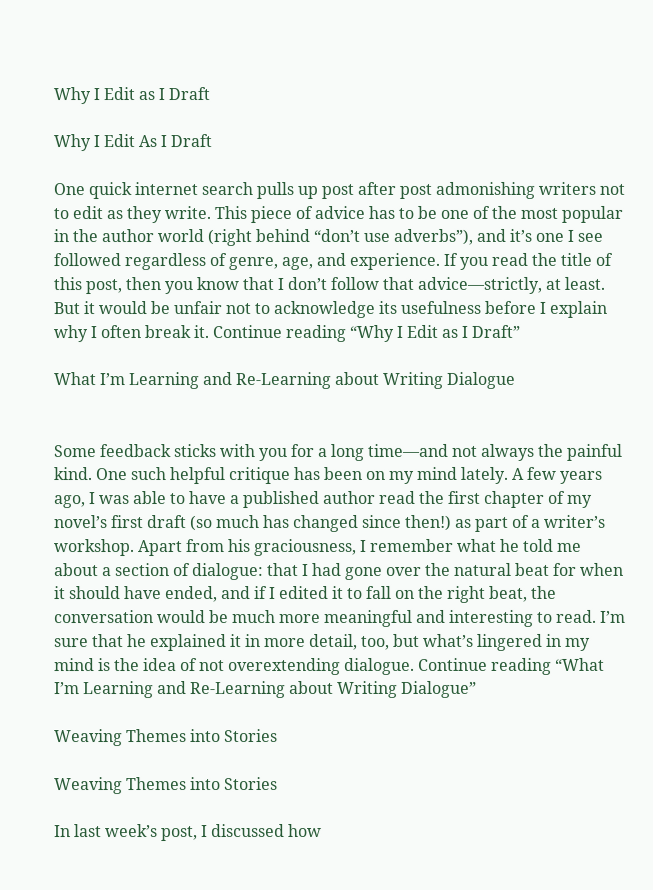Why I Edit as I Draft

Why I Edit As I Draft

One quick internet search pulls up post after post admonishing writers not to edit as they write. This piece of advice has to be one of the most popular in the author world (right behind “don’t use adverbs”), and it’s one I see followed regardless of genre, age, and experience. If you read the title of this post, then you know that I don’t follow that advice—strictly, at least. But it would be unfair not to acknowledge its usefulness before I explain why I often break it. Continue reading “Why I Edit as I Draft”

What I’m Learning and Re-Learning about Writing Dialogue


Some feedback sticks with you for a long time—and not always the painful kind. One such helpful critique has been on my mind lately. A few years ago, I was able to have a published author read the first chapter of my novel’s first draft (so much has changed since then!) as part of a writer’s workshop. Apart from his graciousness, I remember what he told me about a section of dialogue: that I had gone over the natural beat for when it should have ended, and if I edited it to fall on the right beat, the conversation would be much more meaningful and interesting to read. I’m sure that he explained it in more detail, too, but what’s lingered in my mind is the idea of not overextending dialogue. Continue reading “What I’m Learning and Re-Learning about Writing Dialogue”

Weaving Themes into Stories

Weaving Themes into Stories

In last week’s post, I discussed how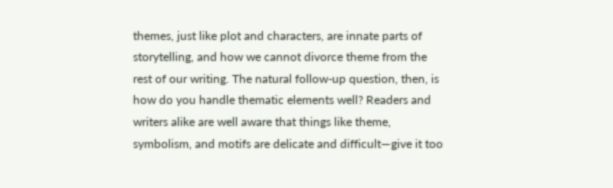themes, just like plot and characters, are innate parts of storytelling, and how we cannot divorce theme from the rest of our writing. The natural follow-up question, then, is how do you handle thematic elements well? Readers and writers alike are well aware that things like theme, symbolism, and motifs are delicate and difficult—give it too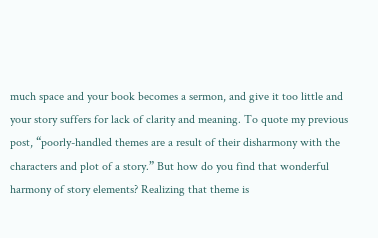much space and your book becomes a sermon, and give it too little and your story suffers for lack of clarity and meaning. To quote my previous post, “poorly-handled themes are a result of their disharmony with the characters and plot of a story.” But how do you find that wonderful harmony of story elements? Realizing that theme is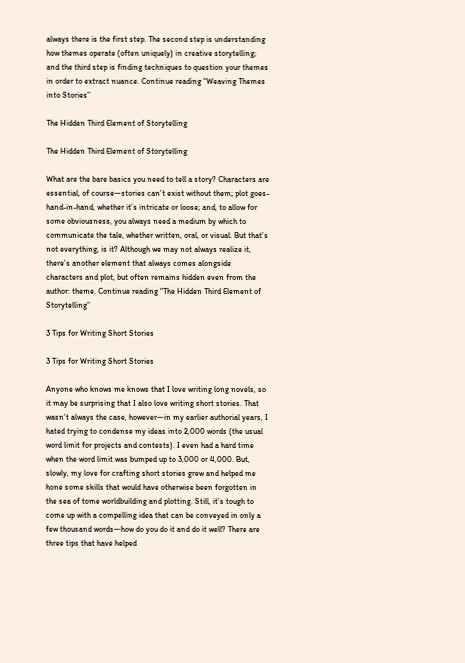always there is the first step. The second step is understanding how themes operate (often uniquely) in creative storytelling; and the third step is finding techniques to question your themes in order to extract nuance. Continue reading “Weaving Themes into Stories”

The Hidden Third Element of Storytelling

The Hidden Third Element of Storytelling

What are the bare basics you need to tell a story? Characters are essential, of course—stories can’t exist without them; plot goes-hand-in-hand, whether it’s intricate or loose; and, to allow for some obviousness, you always need a medium by which to communicate the tale, whether written, oral, or visual. But that’s not everything, is it? Although we may not always realize it, there’s another element that always comes alongside characters and plot, but often remains hidden even from the author: theme. Continue reading “The Hidden Third Element of Storytelling”

3 Tips for Writing Short Stories

3 Tips for Writing Short Stories

Anyone who knows me knows that I love writing long novels, so it may be surprising that I also love writing short stories. That wasn’t always the case, however—in my earlier authorial years, I hated trying to condense my ideas into 2,000 words (the usual word limit for projects and contests). I even had a hard time when the word limit was bumped up to 3,000 or 4,000. But, slowly, my love for crafting short stories grew and helped me hone some skills that would have otherwise been forgotten in the sea of tome worldbuilding and plotting. Still, it’s tough to come up with a compelling idea that can be conveyed in only a few thousand words—how do you do it and do it well? There are three tips that have helped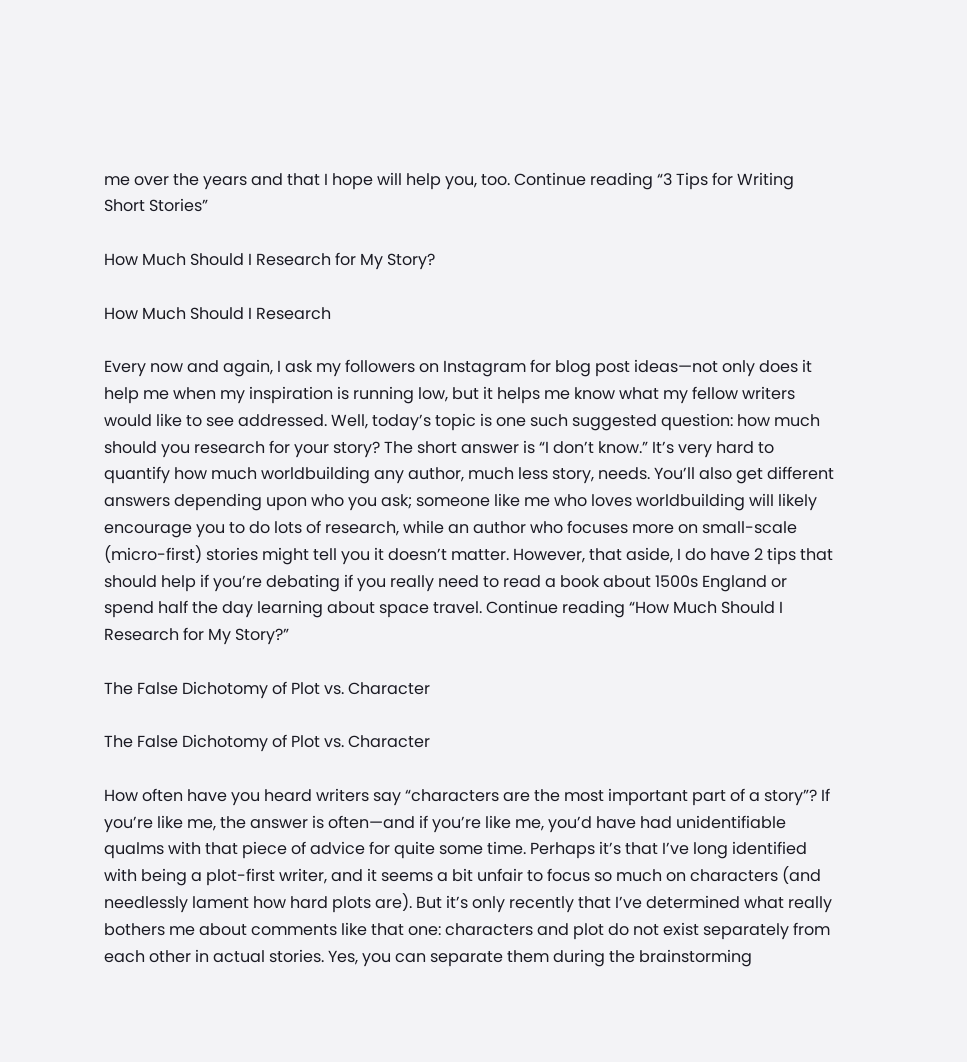me over the years and that I hope will help you, too. Continue reading “3 Tips for Writing Short Stories”

How Much Should I Research for My Story?

How Much Should I Research

Every now and again, I ask my followers on Instagram for blog post ideas—not only does it help me when my inspiration is running low, but it helps me know what my fellow writers would like to see addressed. Well, today’s topic is one such suggested question: how much should you research for your story? The short answer is “I don’t know.” It’s very hard to quantify how much worldbuilding any author, much less story, needs. You’ll also get different answers depending upon who you ask; someone like me who loves worldbuilding will likely encourage you to do lots of research, while an author who focuses more on small-scale (micro-first) stories might tell you it doesn’t matter. However, that aside, I do have 2 tips that should help if you’re debating if you really need to read a book about 1500s England or spend half the day learning about space travel. Continue reading “How Much Should I Research for My Story?”

The False Dichotomy of Plot vs. Character

The False Dichotomy of Plot vs. Character

How often have you heard writers say “characters are the most important part of a story”? If you’re like me, the answer is often—and if you’re like me, you’d have had unidentifiable qualms with that piece of advice for quite some time. Perhaps it’s that I’ve long identified with being a plot-first writer, and it seems a bit unfair to focus so much on characters (and needlessly lament how hard plots are). But it’s only recently that I’ve determined what really bothers me about comments like that one: characters and plot do not exist separately from each other in actual stories. Yes, you can separate them during the brainstorming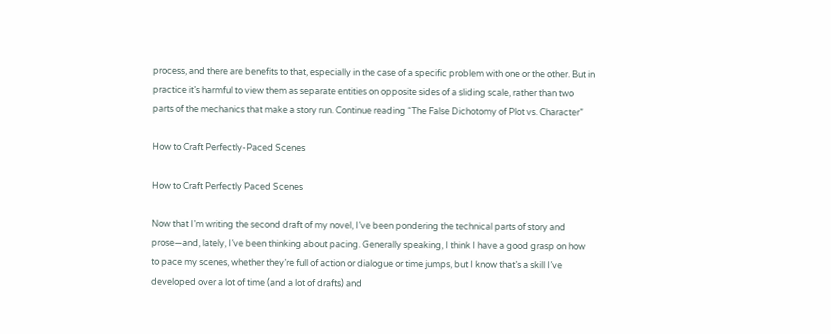process, and there are benefits to that, especially in the case of a specific problem with one or the other. But in practice it’s harmful to view them as separate entities on opposite sides of a sliding scale, rather than two parts of the mechanics that make a story run. Continue reading “The False Dichotomy of Plot vs. Character”

How to Craft Perfectly-Paced Scenes

How to Craft Perfectly Paced Scenes

Now that I’m writing the second draft of my novel, I’ve been pondering the technical parts of story and prose—and, lately, I’ve been thinking about pacing. Generally speaking, I think I have a good grasp on how to pace my scenes, whether they’re full of action or dialogue or time jumps, but I know that’s a skill I’ve developed over a lot of time (and a lot of drafts) and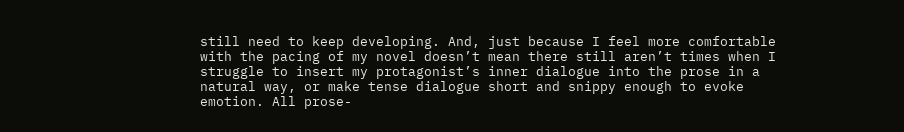still need to keep developing. And, just because I feel more comfortable with the pacing of my novel doesn’t mean there still aren’t times when I struggle to insert my protagonist’s inner dialogue into the prose in a natural way, or make tense dialogue short and snippy enough to evoke emotion. All prose-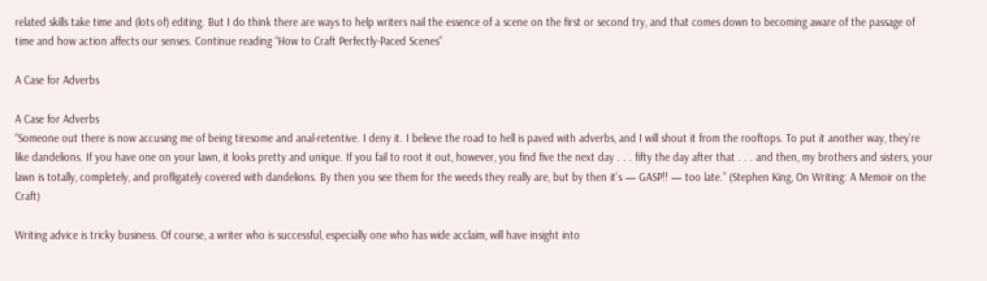related skills take time and (lots of) editing. But I do think there are ways to help writers nail the essence of a scene on the first or second try, and that comes down to becoming aware of the passage of time and how action affects our senses. Continue reading “How to Craft Perfectly-Paced Scenes”

A Case for Adverbs

A Case for Adverbs
“Someone out there is now accusing me of being tiresome and anal-retentive. I deny it. I believe the road to hell is paved with adverbs, and I will shout it from the rooftops. To put it another way, they’re like dandelions. If you have one on your lawn, it looks pretty and unique. If you fail to root it out, however, you find five the next day . . . fifty the day after that . . . and then, my brothers and sisters, your lawn is totally, completely, and profligately covered with dandelions. By then you see them for the weeds they really are, but by then it’s — GASP!! — too late.” (Stephen King, On Writing: A Memoir on the Craft)

Writing advice is tricky business. Of course, a writer who is successful, especially one who has wide acclaim, will have insight into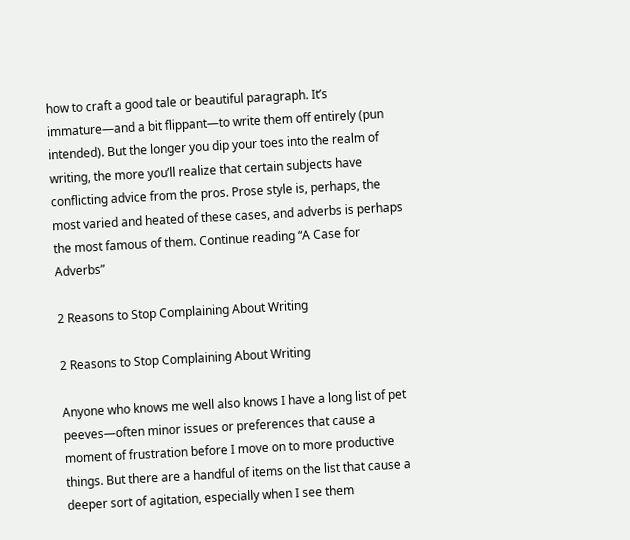how to craft a good tale or beautiful paragraph. It’s immature—and a bit flippant—to write them off entirely (pun intended). But the longer you dip your toes into the realm of writing, the more you’ll realize that certain subjects have conflicting advice from the pros. Prose style is, perhaps, the most varied and heated of these cases, and adverbs is perhaps the most famous of them. Continue reading “A Case for Adverbs”

2 Reasons to Stop Complaining About Writing

2 Reasons to Stop Complaining About Writing

Anyone who knows me well also knows I have a long list of pet peeves—often minor issues or preferences that cause a moment of frustration before I move on to more productive things. But there are a handful of items on the list that cause a deeper sort of agitation, especially when I see them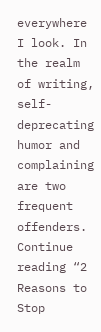everywhere I look. In the realm of writing, self-deprecating humor and complaining are two frequent offenders. Continue reading “2 Reasons to Stop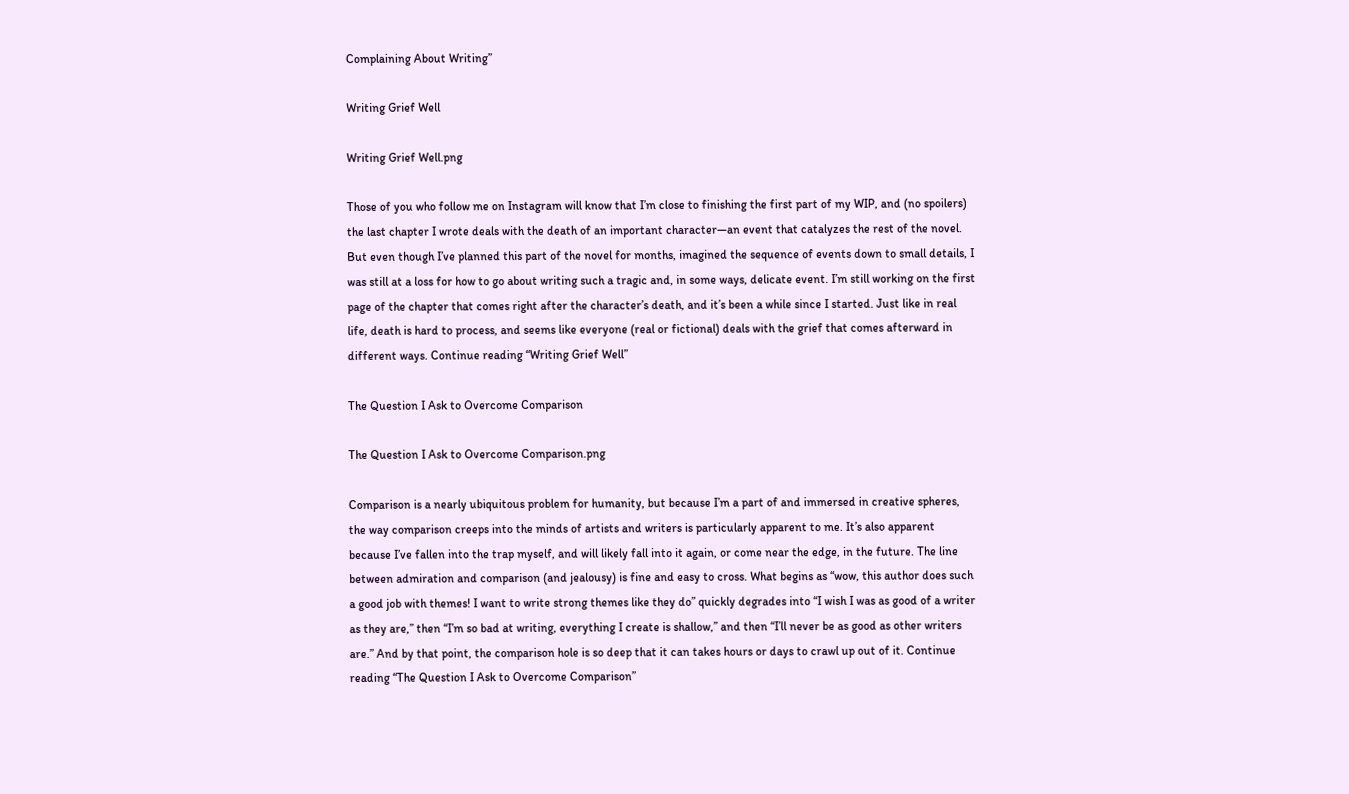Complaining About Writing”

Writing Grief Well

Writing Grief Well.png

Those of you who follow me on Instagram will know that I’m close to finishing the first part of my WIP, and (no spoilers) the last chapter I wrote deals with the death of an important character—an event that catalyzes the rest of the novel. But even though I’ve planned this part of the novel for months, imagined the sequence of events down to small details, I was still at a loss for how to go about writing such a tragic and, in some ways, delicate event. I’m still working on the first page of the chapter that comes right after the character’s death, and it’s been a while since I started. Just like in real life, death is hard to process, and seems like everyone (real or fictional) deals with the grief that comes afterward in different ways. Continue reading “Writing Grief Well”

The Question I Ask to Overcome Comparison

The Question I Ask to Overcome Comparison.png

Comparison is a nearly ubiquitous problem for humanity, but because I’m a part of and immersed in creative spheres, the way comparison creeps into the minds of artists and writers is particularly apparent to me. It’s also apparent because I’ve fallen into the trap myself, and will likely fall into it again, or come near the edge, in the future. The line between admiration and comparison (and jealousy) is fine and easy to cross. What begins as “wow, this author does such a good job with themes! I want to write strong themes like they do” quickly degrades into “I wish I was as good of a writer as they are,” then “I’m so bad at writing, everything I create is shallow,” and then “I’ll never be as good as other writers are.” And by that point, the comparison hole is so deep that it can takes hours or days to crawl up out of it. Continue reading “The Question I Ask to Overcome Comparison”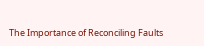The Importance of Reconciling Faults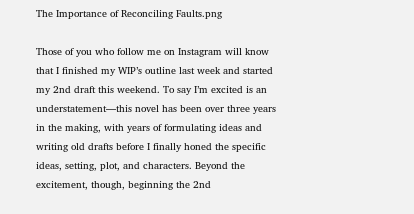The Importance of Reconciling Faults.png

Those of you who follow me on Instagram will know that I finished my WIP’s outline last week and started my 2nd draft this weekend. To say I’m excited is an understatement—this novel has been over three years in the making, with years of formulating ideas and writing old drafts before I finally honed the specific ideas, setting, plot, and characters. Beyond the excitement, though, beginning the 2nd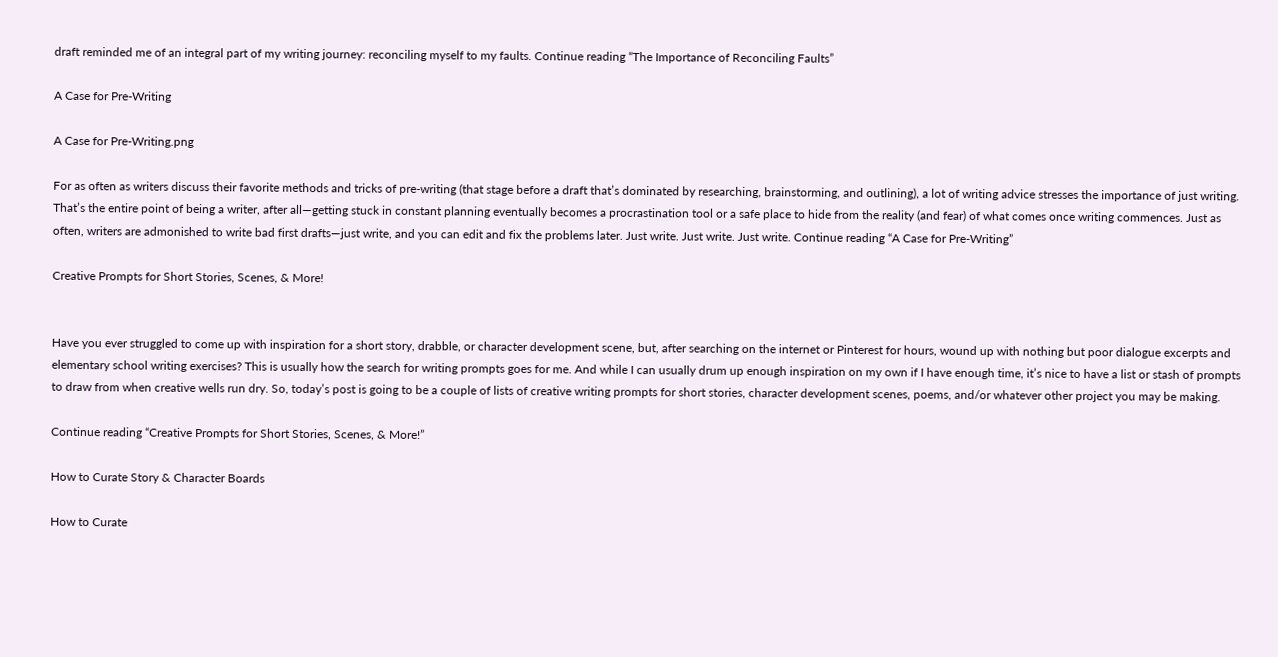draft reminded me of an integral part of my writing journey: reconciling myself to my faults. Continue reading “The Importance of Reconciling Faults”

A Case for Pre-Writing

A Case for Pre-Writing.png

For as often as writers discuss their favorite methods and tricks of pre-writing (that stage before a draft that’s dominated by researching, brainstorming, and outlining), a lot of writing advice stresses the importance of just writing. That’s the entire point of being a writer, after all—getting stuck in constant planning eventually becomes a procrastination tool or a safe place to hide from the reality (and fear) of what comes once writing commences. Just as often, writers are admonished to write bad first drafts—just write, and you can edit and fix the problems later. Just write. Just write. Just write. Continue reading “A Case for Pre-Writing”

Creative Prompts for Short Stories, Scenes, & More!


Have you ever struggled to come up with inspiration for a short story, drabble, or character development scene, but, after searching on the internet or Pinterest for hours, wound up with nothing but poor dialogue excerpts and elementary school writing exercises? This is usually how the search for writing prompts goes for me. And while I can usually drum up enough inspiration on my own if I have enough time, it’s nice to have a list or stash of prompts to draw from when creative wells run dry. So, today’s post is going to be a couple of lists of creative writing prompts for short stories, character development scenes, poems, and/or whatever other project you may be making.

Continue reading “Creative Prompts for Short Stories, Scenes, & More!”

How to Curate Story & Character Boards

How to Curate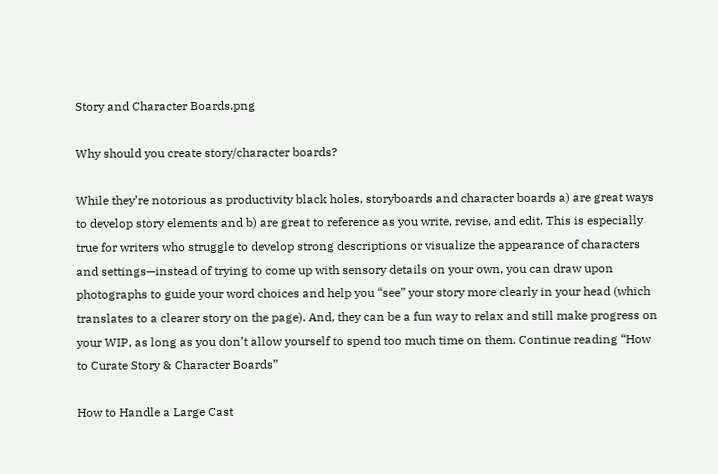Story and Character Boards.png

Why should you create story/character boards?

While they’re notorious as productivity black holes, storyboards and character boards a) are great ways to develop story elements and b) are great to reference as you write, revise, and edit. This is especially true for writers who struggle to develop strong descriptions or visualize the appearance of characters and settings—instead of trying to come up with sensory details on your own, you can draw upon photographs to guide your word choices and help you “see” your story more clearly in your head (which translates to a clearer story on the page). And, they can be a fun way to relax and still make progress on your WIP, as long as you don’t allow yourself to spend too much time on them. Continue reading “How to Curate Story & Character Boards”

How to Handle a Large Cast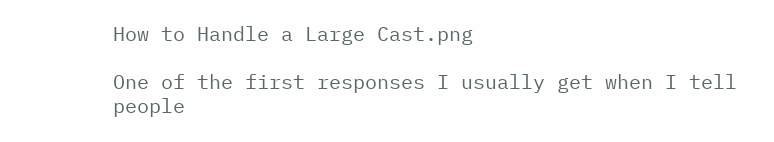How to Handle a Large Cast.png

One of the first responses I usually get when I tell people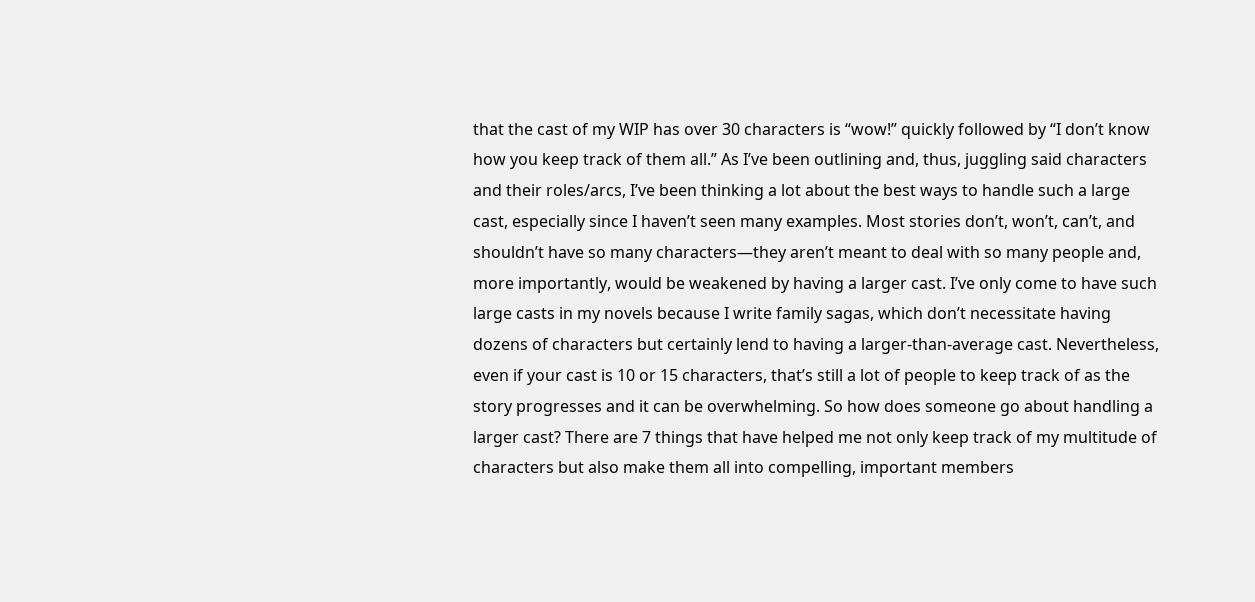that the cast of my WIP has over 30 characters is “wow!” quickly followed by “I don’t know how you keep track of them all.” As I’ve been outlining and, thus, juggling said characters and their roles/arcs, I’ve been thinking a lot about the best ways to handle such a large cast, especially since I haven’t seen many examples. Most stories don’t, won’t, can’t, and shouldn’t have so many characters—they aren’t meant to deal with so many people and, more importantly, would be weakened by having a larger cast. I’ve only come to have such large casts in my novels because I write family sagas, which don’t necessitate having dozens of characters but certainly lend to having a larger-than-average cast. Nevertheless, even if your cast is 10 or 15 characters, that’s still a lot of people to keep track of as the story progresses and it can be overwhelming. So how does someone go about handling a larger cast? There are 7 things that have helped me not only keep track of my multitude of characters but also make them all into compelling, important members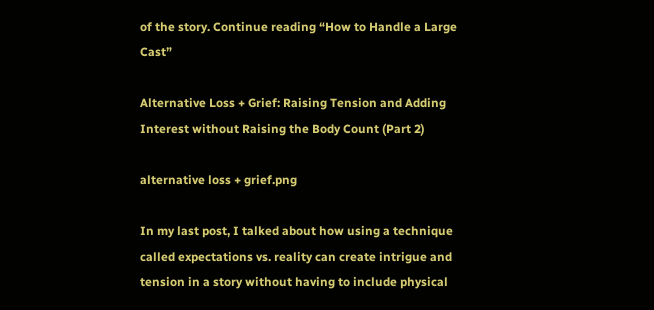of the story. Continue reading “How to Handle a Large Cast”

Alternative Loss + Grief: Raising Tension and Adding Interest without Raising the Body Count (Part 2)

alternative loss + grief.png

In my last post, I talked about how using a technique called expectations vs. reality can create intrigue and tension in a story without having to include physical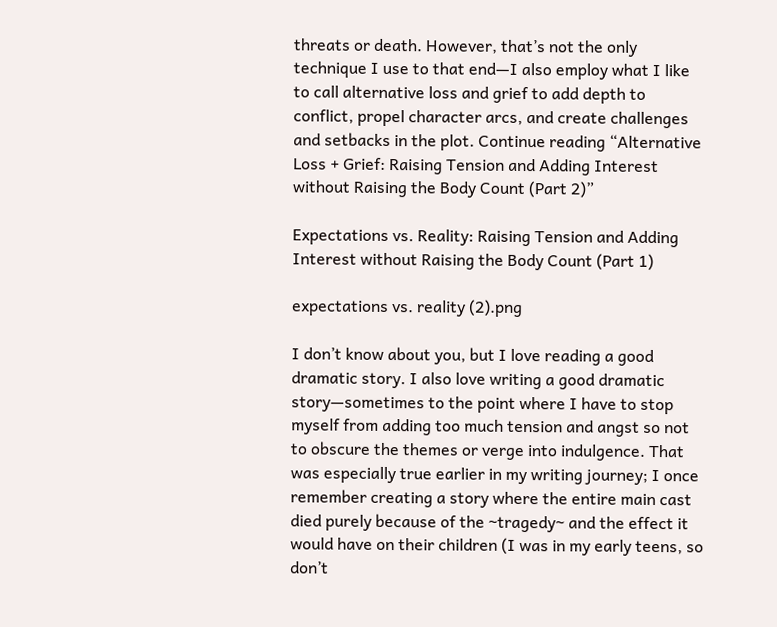threats or death. However, that’s not the only technique I use to that end—I also employ what I like to call alternative loss and grief to add depth to conflict, propel character arcs, and create challenges and setbacks in the plot. Continue reading “Alternative Loss + Grief: Raising Tension and Adding Interest without Raising the Body Count (Part 2)”

Expectations vs. Reality: Raising Tension and Adding Interest without Raising the Body Count (Part 1)

expectations vs. reality (2).png

I don’t know about you, but I love reading a good dramatic story. I also love writing a good dramatic story—sometimes to the point where I have to stop myself from adding too much tension and angst so not to obscure the themes or verge into indulgence. That was especially true earlier in my writing journey; I once remember creating a story where the entire main cast died purely because of the ~tragedy~ and the effect it would have on their children (I was in my early teens, so don’t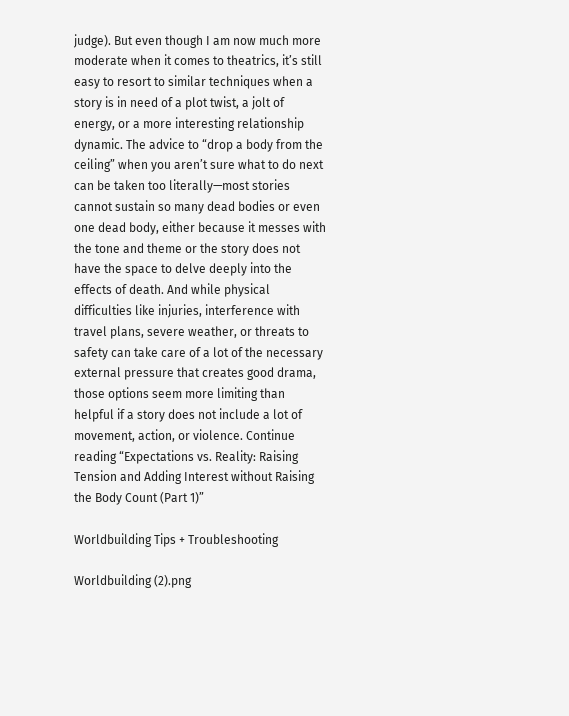judge). But even though I am now much more moderate when it comes to theatrics, it’s still easy to resort to similar techniques when a story is in need of a plot twist, a jolt of energy, or a more interesting relationship dynamic. The advice to “drop a body from the ceiling” when you aren’t sure what to do next can be taken too literally—most stories cannot sustain so many dead bodies or even one dead body, either because it messes with the tone and theme or the story does not have the space to delve deeply into the effects of death. And while physical difficulties like injuries, interference with travel plans, severe weather, or threats to safety can take care of a lot of the necessary external pressure that creates good drama, those options seem more limiting than helpful if a story does not include a lot of movement, action, or violence. Continue reading “Expectations vs. Reality: Raising Tension and Adding Interest without Raising the Body Count (Part 1)”

Worldbuilding Tips + Troubleshooting

Worldbuilding (2).png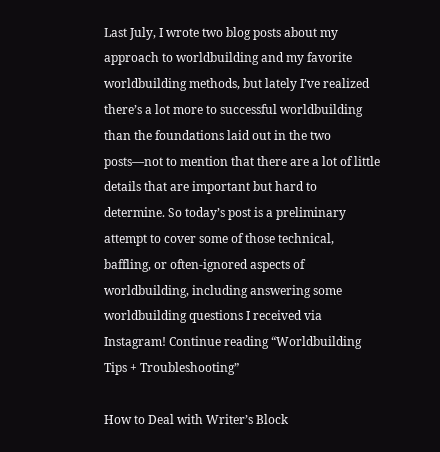Last July, I wrote two blog posts about my approach to worldbuilding and my favorite worldbuilding methods, but lately I’ve realized there’s a lot more to successful worldbuilding than the foundations laid out in the two posts—not to mention that there are a lot of little details that are important but hard to determine. So today’s post is a preliminary attempt to cover some of those technical, baffling, or often-ignored aspects of worldbuilding, including answering some worldbuilding questions I received via Instagram! Continue reading “Worldbuilding Tips + Troubleshooting”

How to Deal with Writer’s Block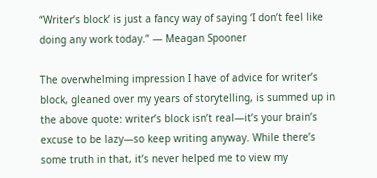“Writer’s block’ is just a fancy way of saying ‘I don’t feel like doing any work today.” ― Meagan Spooner

The overwhelming impression I have of advice for writer’s block, gleaned over my years of storytelling, is summed up in the above quote: writer’s block isn’t real—it’s your brain’s excuse to be lazy—so keep writing anyway. While there’s some truth in that, it’s never helped me to view my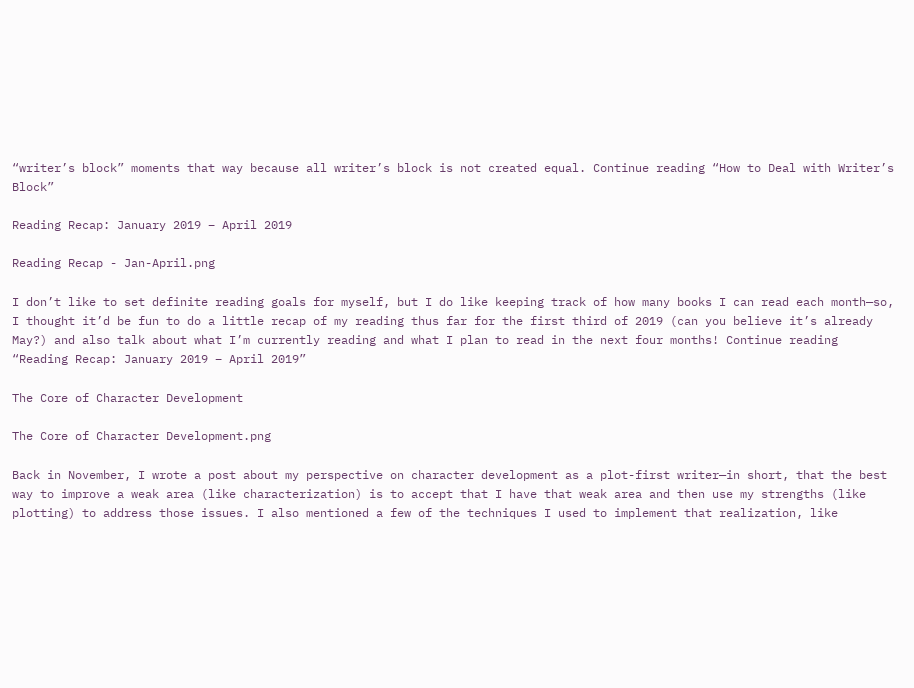“writer’s block” moments that way because all writer’s block is not created equal. Continue reading “How to Deal with Writer’s Block”

Reading Recap: January 2019 – April 2019

Reading Recap - Jan-April.png

I don’t like to set definite reading goals for myself, but I do like keeping track of how many books I can read each month—so, I thought it’d be fun to do a little recap of my reading thus far for the first third of 2019 (can you believe it’s already May?) and also talk about what I’m currently reading and what I plan to read in the next four months! Continue reading “Reading Recap: January 2019 – April 2019”

The Core of Character Development

The Core of Character Development.png

Back in November, I wrote a post about my perspective on character development as a plot-first writer—in short, that the best way to improve a weak area (like characterization) is to accept that I have that weak area and then use my strengths (like plotting) to address those issues. I also mentioned a few of the techniques I used to implement that realization, like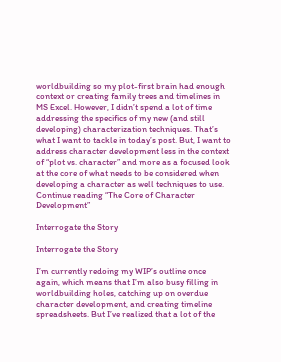worldbuilding so my plot-first brain had enough context or creating family trees and timelines in MS Excel. However, I didn’t spend a lot of time addressing the specifics of my new (and still developing) characterization techniques. That’s what I want to tackle in today’s post. But, I want to address character development less in the context of “plot vs. character” and more as a focused look at the core of what needs to be considered when developing a character as well techniques to use. Continue reading “The Core of Character Development”

Interrogate the Story

Interrogate the Story

I’m currently redoing my WIP’s outline once again, which means that I’m also busy filling in worldbuilding holes, catching up on overdue character development, and creating timeline spreadsheets. But I’ve realized that a lot of the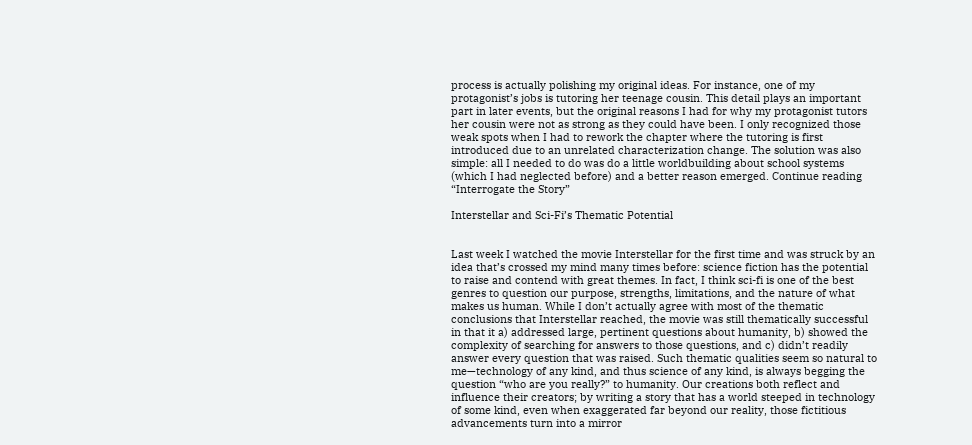process is actually polishing my original ideas. For instance, one of my protagonist’s jobs is tutoring her teenage cousin. This detail plays an important part in later events, but the original reasons I had for why my protagonist tutors her cousin were not as strong as they could have been. I only recognized those weak spots when I had to rework the chapter where the tutoring is first introduced due to an unrelated characterization change. The solution was also simple: all I needed to do was do a little worldbuilding about school systems (which I had neglected before) and a better reason emerged. Continue reading “Interrogate the Story”

Interstellar and Sci-Fi’s Thematic Potential


Last week I watched the movie Interstellar for the first time and was struck by an idea that’s crossed my mind many times before: science fiction has the potential to raise and contend with great themes. In fact, I think sci-fi is one of the best genres to question our purpose, strengths, limitations, and the nature of what makes us human. While I don’t actually agree with most of the thematic conclusions that Interstellar reached, the movie was still thematically successful in that it a) addressed large, pertinent questions about humanity, b) showed the complexity of searching for answers to those questions, and c) didn’t readily answer every question that was raised. Such thematic qualities seem so natural to me—technology of any kind, and thus science of any kind, is always begging the question “who are you really?” to humanity. Our creations both reflect and influence their creators; by writing a story that has a world steeped in technology of some kind, even when exaggerated far beyond our reality, those fictitious advancements turn into a mirror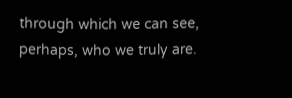through which we can see, perhaps, who we truly are.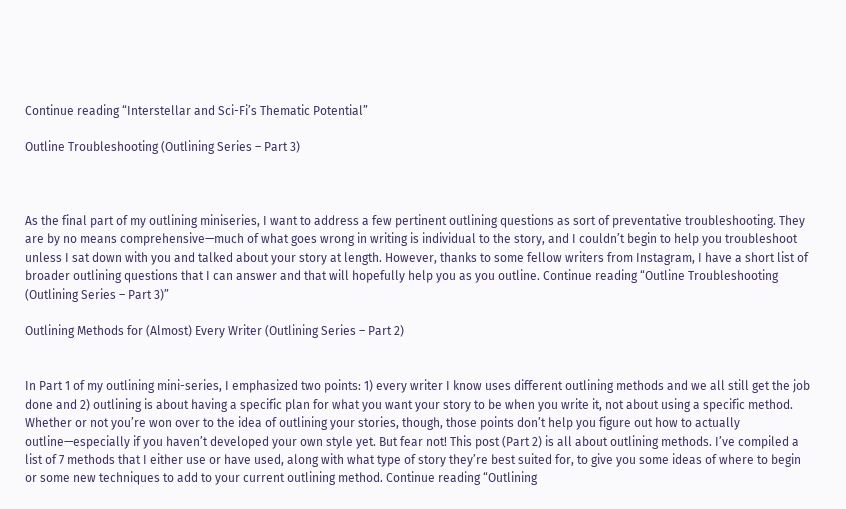Continue reading “Interstellar and Sci-Fi’s Thematic Potential”

Outline Troubleshooting (Outlining Series – Part 3)



As the final part of my outlining miniseries, I want to address a few pertinent outlining questions as sort of preventative troubleshooting. They are by no means comprehensive—much of what goes wrong in writing is individual to the story, and I couldn’t begin to help you troubleshoot unless I sat down with you and talked about your story at length. However, thanks to some fellow writers from Instagram, I have a short list of broader outlining questions that I can answer and that will hopefully help you as you outline. Continue reading “Outline Troubleshooting (Outlining Series – Part 3)”

Outlining Methods for (Almost) Every Writer (Outlining Series – Part 2)


In Part 1 of my outlining mini-series, I emphasized two points: 1) every writer I know uses different outlining methods and we all still get the job done and 2) outlining is about having a specific plan for what you want your story to be when you write it, not about using a specific method. Whether or not you’re won over to the idea of outlining your stories, though, those points don’t help you figure out how to actually outline—especially if you haven’t developed your own style yet. But fear not! This post (Part 2) is all about outlining methods. I’ve compiled a list of 7 methods that I either use or have used, along with what type of story they’re best suited for, to give you some ideas of where to begin or some new techniques to add to your current outlining method. Continue reading “Outlining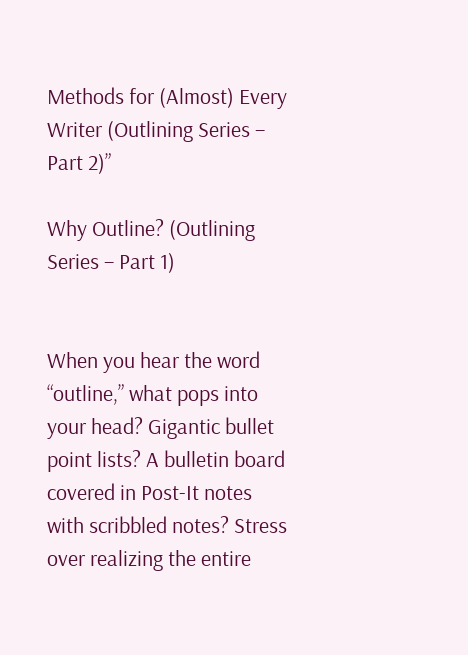Methods for (Almost) Every Writer (Outlining Series – Part 2)”

Why Outline? (Outlining Series – Part 1)


When you hear the word “outline,” what pops into your head? Gigantic bullet point lists? A bulletin board covered in Post-It notes with scribbled notes? Stress over realizing the entire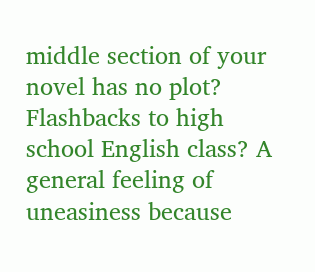middle section of your novel has no plot? Flashbacks to high school English class? A general feeling of uneasiness because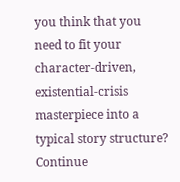you think that you need to fit your character-driven, existential-crisis masterpiece into a typical story structure? Continue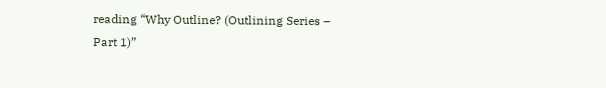reading “Why Outline? (Outlining Series – Part 1)”